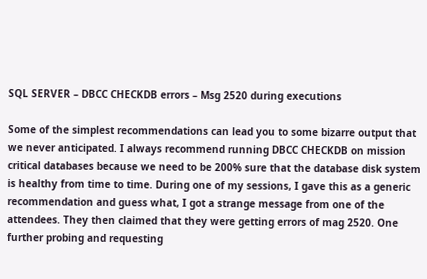SQL SERVER – DBCC CHECKDB errors – Msg 2520 during executions

Some of the simplest recommendations can lead you to some bizarre output that we never anticipated. I always recommend running DBCC CHECKDB on mission critical databases because we need to be 200% sure that the database disk system is healthy from time to time. During one of my sessions, I gave this as a generic recommendation and guess what, I got a strange message from one of the attendees. They then claimed that they were getting errors of mag 2520. One further probing and requesting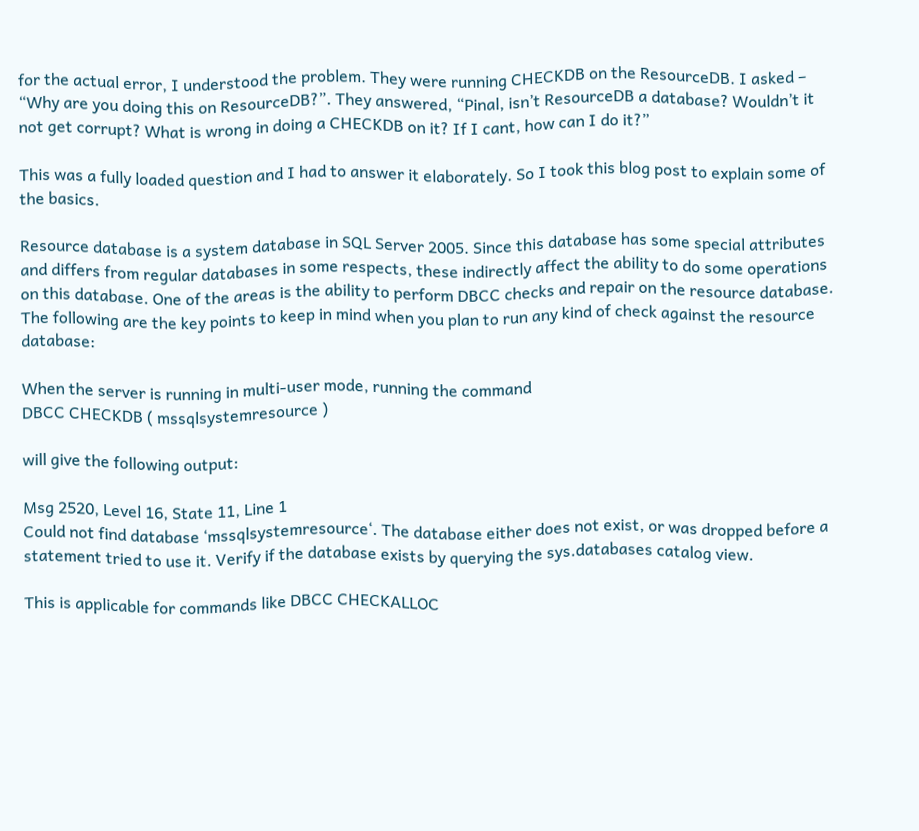for the actual error, I understood the problem. They were running CHECKDB on the ResourceDB. I asked – “Why are you doing this on ResourceDB?”. They answered, “Pinal, isn’t ResourceDB a database? Wouldn’t it not get corrupt? What is wrong in doing a CHECKDB on it? If I cant, how can I do it?”

This was a fully loaded question and I had to answer it elaborately. So I took this blog post to explain some of the basics.

Resource database is a system database in SQL Server 2005. Since this database has some special attributes and differs from regular databases in some respects, these indirectly affect the ability to do some operations on this database. One of the areas is the ability to perform DBCC checks and repair on the resource database. The following are the key points to keep in mind when you plan to run any kind of check against the resource database:

When the server is running in multi-user mode, running the command
DBCC CHECKDB ( mssqlsystemresource )

will give the following output:

Msg 2520, Level 16, State 11, Line 1
Could not find database ‘mssqlsystemresource‘. The database either does not exist, or was dropped before a statement tried to use it. Verify if the database exists by querying the sys.databases catalog view.

This is applicable for commands like DBCC CHECKALLOC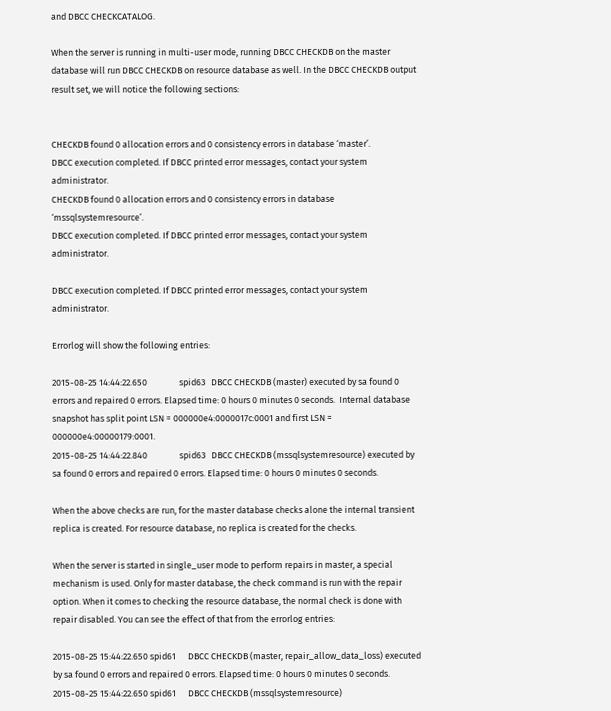and DBCC CHECKCATALOG.

When the server is running in multi-user mode, running DBCC CHECKDB on the master database will run DBCC CHECKDB on resource database as well. In the DBCC CHECKDB output result set, we will notice the following sections:


CHECKDB found 0 allocation errors and 0 consistency errors in database ‘master’.
DBCC execution completed. If DBCC printed error messages, contact your system administrator.
CHECKDB found 0 allocation errors and 0 consistency errors in database ‘mssqlsystemresource’.
DBCC execution completed. If DBCC printed error messages, contact your system administrator.

DBCC execution completed. If DBCC printed error messages, contact your system administrator.

Errorlog will show the following entries:

2015-08-25 14:44:22.650                spid63   DBCC CHECKDB (master) executed by sa found 0 errors and repaired 0 errors. Elapsed time: 0 hours 0 minutes 0 seconds.  Internal database snapshot has split point LSN = 000000e4:0000017c:0001 and first LSN = 000000e4:00000179:0001.
2015-08-25 14:44:22.840                spid63   DBCC CHECKDB (mssqlsystemresource) executed by sa found 0 errors and repaired 0 errors. Elapsed time: 0 hours 0 minutes 0 seconds.

When the above checks are run, for the master database checks alone the internal transient replica is created. For resource database, no replica is created for the checks.

When the server is started in single_user mode to perform repairs in master, a special mechanism is used. Only for master database, the check command is run with the repair option. When it comes to checking the resource database, the normal check is done with repair disabled. You can see the effect of that from the errorlog entries:

2015-08-25 15:44:22.650 spid61      DBCC CHECKDB (master, repair_allow_data_loss) executed by sa found 0 errors and repaired 0 errors. Elapsed time: 0 hours 0 minutes 0 seconds.
2015-08-25 15:44:22.650 spid61      DBCC CHECKDB (mssqlsystemresource)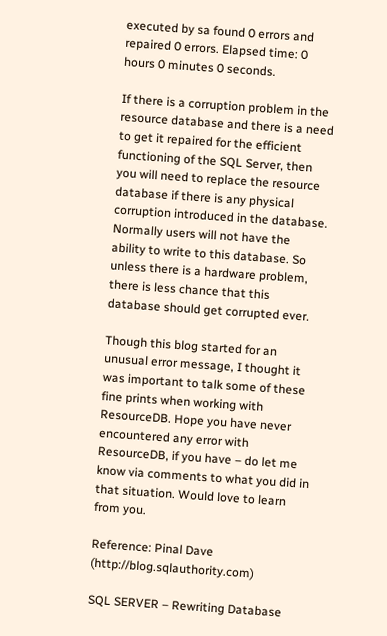executed by sa found 0 errors and repaired 0 errors. Elapsed time: 0 hours 0 minutes 0 seconds.

If there is a corruption problem in the resource database and there is a need to get it repaired for the efficient functioning of the SQL Server, then you will need to replace the resource database if there is any physical corruption introduced in the database. Normally users will not have the ability to write to this database. So unless there is a hardware problem, there is less chance that this database should get corrupted ever.

Though this blog started for an unusual error message, I thought it was important to talk some of these fine prints when working with ResourceDB. Hope you have never encountered any error with ResourceDB, if you have – do let me know via comments to what you did in that situation. Would love to learn from you.

Reference: Pinal Dave (http://blog.sqlauthority.com)

SQL SERVER – Rewriting Database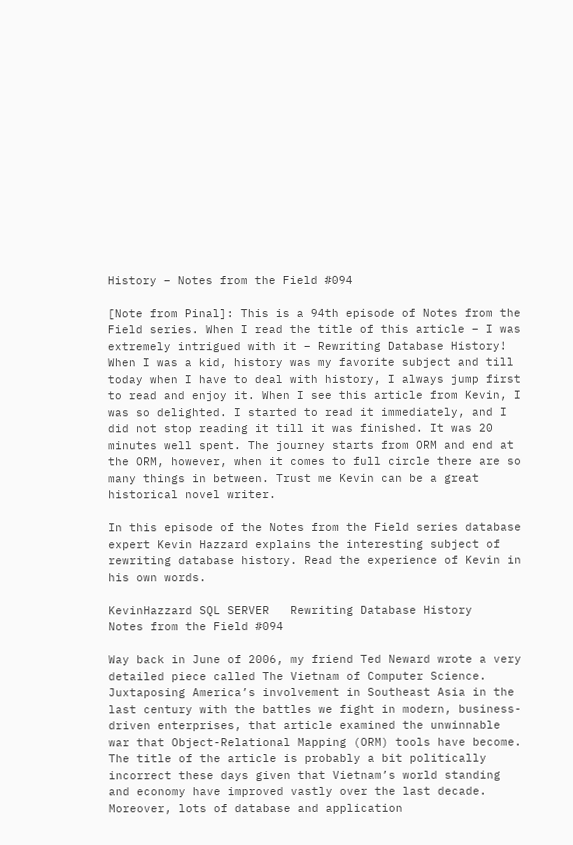History – Notes from the Field #094

[Note from Pinal]: This is a 94th episode of Notes from the Field series. When I read the title of this article – I was extremely intrigued with it – Rewriting Database History! When I was a kid, history was my favorite subject and till today when I have to deal with history, I always jump first to read and enjoy it. When I see this article from Kevin, I was so delighted. I started to read it immediately, and I did not stop reading it till it was finished. It was 20 minutes well spent. The journey starts from ORM and end at the ORM, however, when it comes to full circle there are so many things in between. Trust me Kevin can be a great historical novel writer.

In this episode of the Notes from the Field series database expert Kevin Hazzard explains the interesting subject of rewriting database history. Read the experience of Kevin in his own words.

KevinHazzard SQL SERVER   Rewriting Database History   Notes from the Field #094

Way back in June of 2006, my friend Ted Neward wrote a very detailed piece called The Vietnam of Computer Science. Juxtaposing America’s involvement in Southeast Asia in the last century with the battles we fight in modern, business-driven enterprises, that article examined the unwinnable war that Object-Relational Mapping (ORM) tools have become. The title of the article is probably a bit politically incorrect these days given that Vietnam’s world standing and economy have improved vastly over the last decade. Moreover, lots of database and application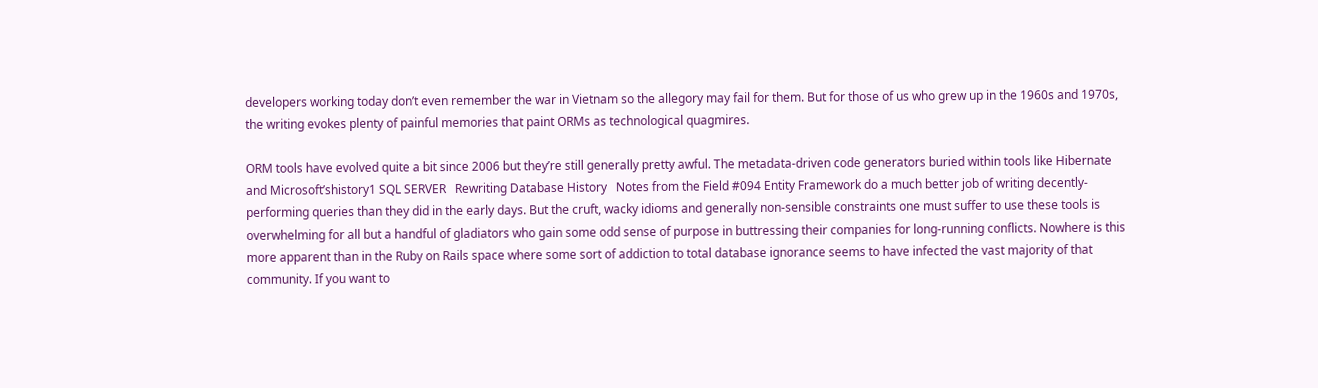developers working today don’t even remember the war in Vietnam so the allegory may fail for them. But for those of us who grew up in the 1960s and 1970s, the writing evokes plenty of painful memories that paint ORMs as technological quagmires.

ORM tools have evolved quite a bit since 2006 but they’re still generally pretty awful. The metadata-driven code generators buried within tools like Hibernate and Microsoft’shistory1 SQL SERVER   Rewriting Database History   Notes from the Field #094 Entity Framework do a much better job of writing decently-performing queries than they did in the early days. But the cruft, wacky idioms and generally non-sensible constraints one must suffer to use these tools is overwhelming for all but a handful of gladiators who gain some odd sense of purpose in buttressing their companies for long-running conflicts. Nowhere is this more apparent than in the Ruby on Rails space where some sort of addiction to total database ignorance seems to have infected the vast majority of that community. If you want to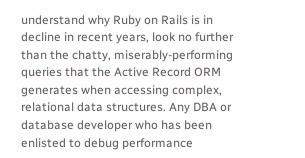understand why Ruby on Rails is in decline in recent years, look no further than the chatty, miserably-performing queries that the Active Record ORM generates when accessing complex, relational data structures. Any DBA or database developer who has been enlisted to debug performance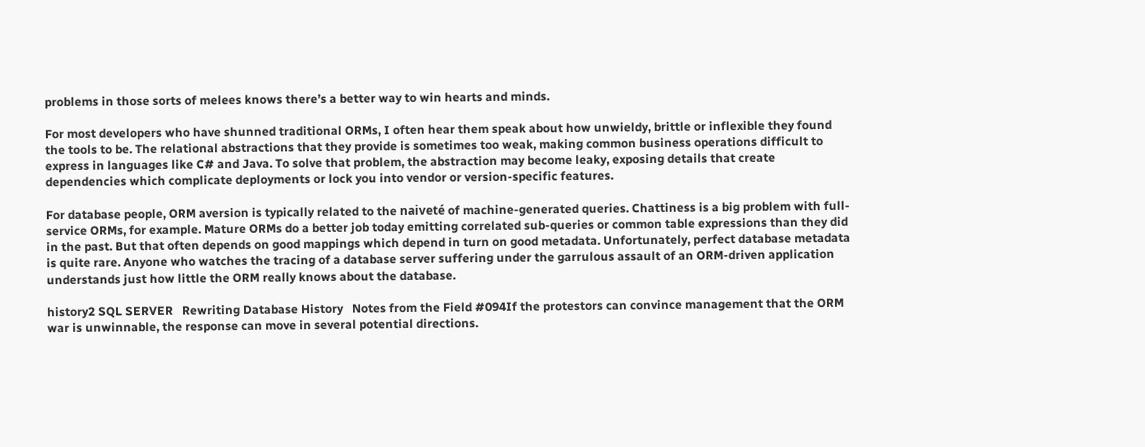problems in those sorts of melees knows there’s a better way to win hearts and minds.

For most developers who have shunned traditional ORMs, I often hear them speak about how unwieldy, brittle or inflexible they found the tools to be. The relational abstractions that they provide is sometimes too weak, making common business operations difficult to express in languages like C# and Java. To solve that problem, the abstraction may become leaky, exposing details that create dependencies which complicate deployments or lock you into vendor or version-specific features.

For database people, ORM aversion is typically related to the naiveté of machine-generated queries. Chattiness is a big problem with full-service ORMs, for example. Mature ORMs do a better job today emitting correlated sub-queries or common table expressions than they did in the past. But that often depends on good mappings which depend in turn on good metadata. Unfortunately, perfect database metadata is quite rare. Anyone who watches the tracing of a database server suffering under the garrulous assault of an ORM-driven application understands just how little the ORM really knows about the database.

history2 SQL SERVER   Rewriting Database History   Notes from the Field #094If the protestors can convince management that the ORM war is unwinnable, the response can move in several potential directions.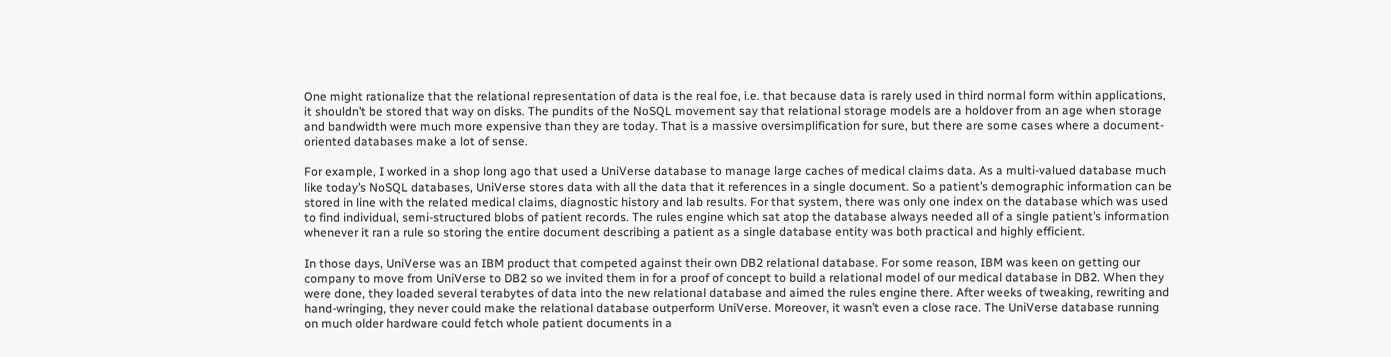One might rationalize that the relational representation of data is the real foe, i.e. that because data is rarely used in third normal form within applications, it shouldn’t be stored that way on disks. The pundits of the NoSQL movement say that relational storage models are a holdover from an age when storage and bandwidth were much more expensive than they are today. That is a massive oversimplification for sure, but there are some cases where a document-oriented databases make a lot of sense.

For example, I worked in a shop long ago that used a UniVerse database to manage large caches of medical claims data. As a multi-valued database much like today’s NoSQL databases, UniVerse stores data with all the data that it references in a single document. So a patient’s demographic information can be stored in line with the related medical claims, diagnostic history and lab results. For that system, there was only one index on the database which was used to find individual, semi-structured blobs of patient records. The rules engine which sat atop the database always needed all of a single patient’s information whenever it ran a rule so storing the entire document describing a patient as a single database entity was both practical and highly efficient.

In those days, UniVerse was an IBM product that competed against their own DB2 relational database. For some reason, IBM was keen on getting our company to move from UniVerse to DB2 so we invited them in for a proof of concept to build a relational model of our medical database in DB2. When they were done, they loaded several terabytes of data into the new relational database and aimed the rules engine there. After weeks of tweaking, rewriting and hand-wringing, they never could make the relational database outperform UniVerse. Moreover, it wasn’t even a close race. The UniVerse database running on much older hardware could fetch whole patient documents in a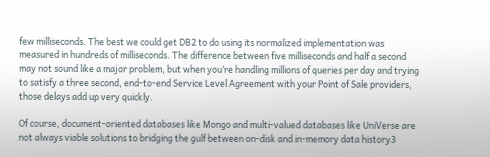few milliseconds. The best we could get DB2 to do using its normalized implementation was measured in hundreds of milliseconds. The difference between five milliseconds and half a second may not sound like a major problem, but when you’re handling millions of queries per day and trying to satisfy a three second, end-to-end Service Level Agreement with your Point of Sale providers, those delays add up very quickly.

Of course, document-oriented databases like Mongo and multi-valued databases like UniVerse are not always viable solutions to bridging the gulf between on-disk and in-memory data history3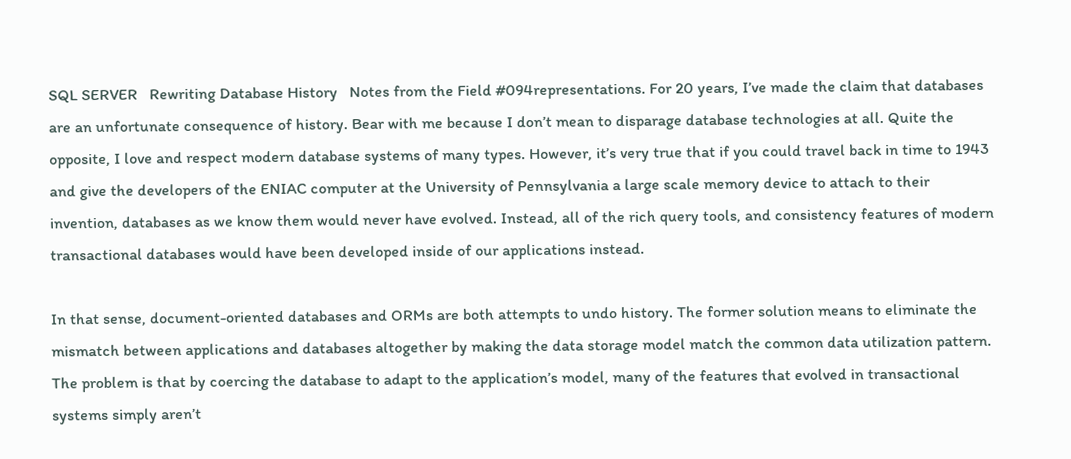SQL SERVER   Rewriting Database History   Notes from the Field #094representations. For 20 years, I’ve made the claim that databases are an unfortunate consequence of history. Bear with me because I don’t mean to disparage database technologies at all. Quite the opposite, I love and respect modern database systems of many types. However, it’s very true that if you could travel back in time to 1943 and give the developers of the ENIAC computer at the University of Pennsylvania a large scale memory device to attach to their invention, databases as we know them would never have evolved. Instead, all of the rich query tools, and consistency features of modern transactional databases would have been developed inside of our applications instead.

In that sense, document-oriented databases and ORMs are both attempts to undo history. The former solution means to eliminate the mismatch between applications and databases altogether by making the data storage model match the common data utilization pattern. The problem is that by coercing the database to adapt to the application’s model, many of the features that evolved in transactional systems simply aren’t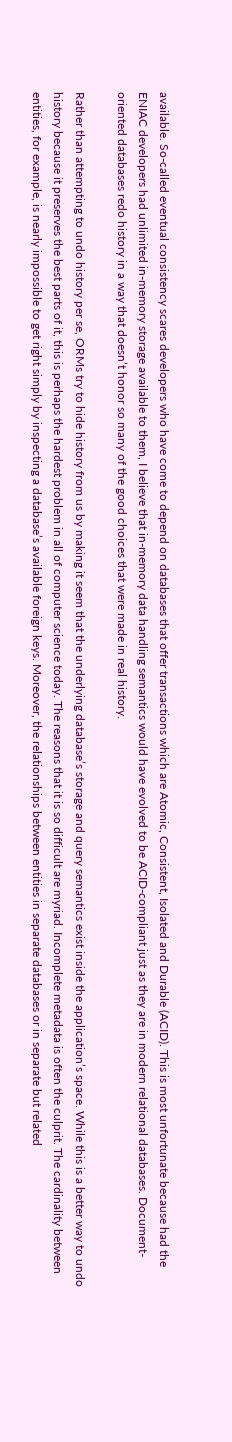available. So-called eventual consistency scares developers who have come to depend on databases that offer transactions which are Atomic, Consistent, Isolated and Durable (ACID). This is most unfortunate because had the ENIAC developers had unlimited in-memory storage available to them, I believe that in-memory data handling semantics would have evolved to be ACID-compliant just as they are in modern relational databases. Document-oriented databases redo history in a way that doesn’t honor so many of the good choices that were made in real history.

Rather than attempting to undo history per se, ORMs try to hide history from us by making it seem that the underlying database’s storage and query semantics exist inside the application’s space. While this is a better way to undo history because it preserves the best parts of it, this is perhaps the hardest problem in all of computer science today. The reasons that it is so difficult are myriad. Incomplete metadata is often the culprit. The cardinality between entities, for example, is nearly impossible to get right simply by inspecting a database’s available foreign keys. Moreover, the relationships between entities in separate databases or in separate but related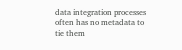data integration processes often has no metadata to tie them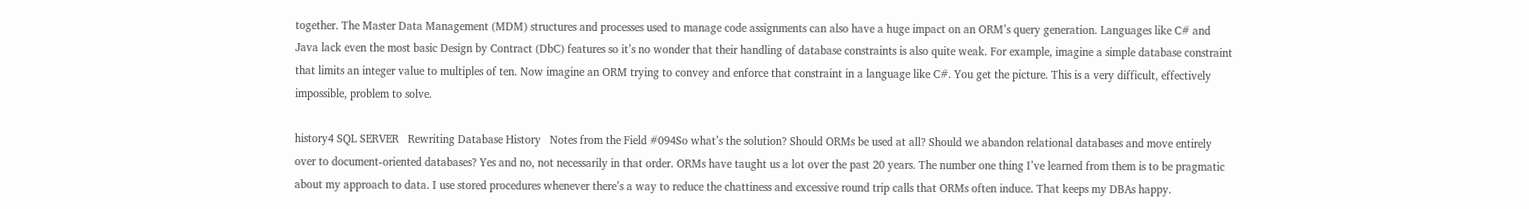together. The Master Data Management (MDM) structures and processes used to manage code assignments can also have a huge impact on an ORM’s query generation. Languages like C# and Java lack even the most basic Design by Contract (DbC) features so it’s no wonder that their handling of database constraints is also quite weak. For example, imagine a simple database constraint that limits an integer value to multiples of ten. Now imagine an ORM trying to convey and enforce that constraint in a language like C#. You get the picture. This is a very difficult, effectively impossible, problem to solve.

history4 SQL SERVER   Rewriting Database History   Notes from the Field #094So what’s the solution? Should ORMs be used at all? Should we abandon relational databases and move entirely over to document-oriented databases? Yes and no, not necessarily in that order. ORMs have taught us a lot over the past 20 years. The number one thing I’ve learned from them is to be pragmatic about my approach to data. I use stored procedures whenever there’s a way to reduce the chattiness and excessive round trip calls that ORMs often induce. That keeps my DBAs happy.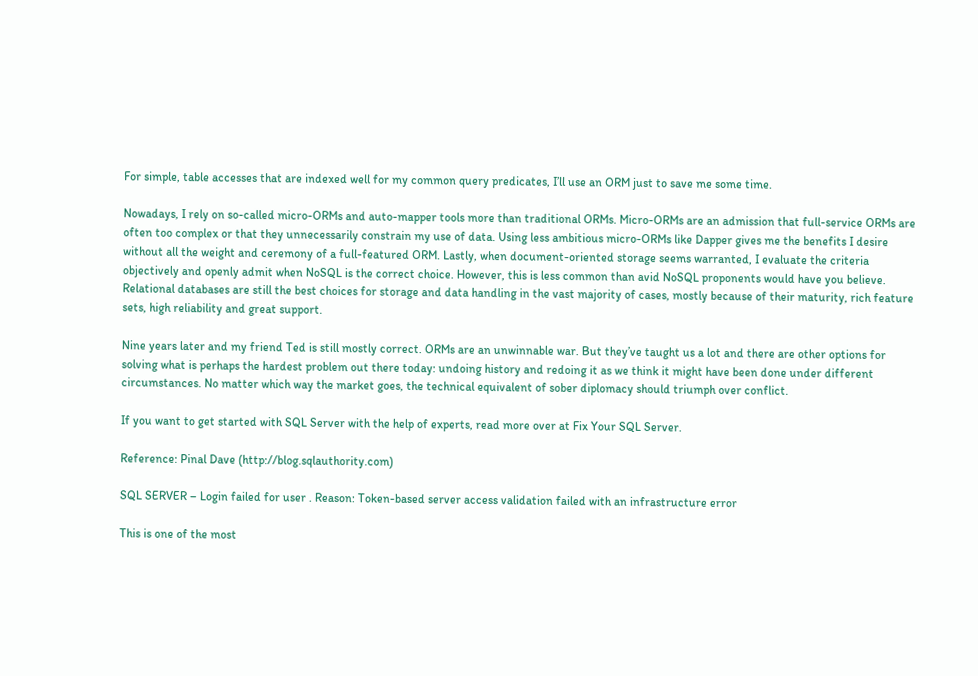For simple, table accesses that are indexed well for my common query predicates, I’ll use an ORM just to save me some time.

Nowadays, I rely on so-called micro-ORMs and auto-mapper tools more than traditional ORMs. Micro-ORMs are an admission that full-service ORMs are often too complex or that they unnecessarily constrain my use of data. Using less ambitious micro-ORMs like Dapper gives me the benefits I desire without all the weight and ceremony of a full-featured ORM. Lastly, when document-oriented storage seems warranted, I evaluate the criteria objectively and openly admit when NoSQL is the correct choice. However, this is less common than avid NoSQL proponents would have you believe. Relational databases are still the best choices for storage and data handling in the vast majority of cases, mostly because of their maturity, rich feature sets, high reliability and great support.

Nine years later and my friend Ted is still mostly correct. ORMs are an unwinnable war. But they’ve taught us a lot and there are other options for solving what is perhaps the hardest problem out there today: undoing history and redoing it as we think it might have been done under different circumstances. No matter which way the market goes, the technical equivalent of sober diplomacy should triumph over conflict.

If you want to get started with SQL Server with the help of experts, read more over at Fix Your SQL Server.

Reference: Pinal Dave (http://blog.sqlauthority.com)

SQL SERVER – Login failed for user . Reason: Token-based server access validation failed with an infrastructure error

This is one of the most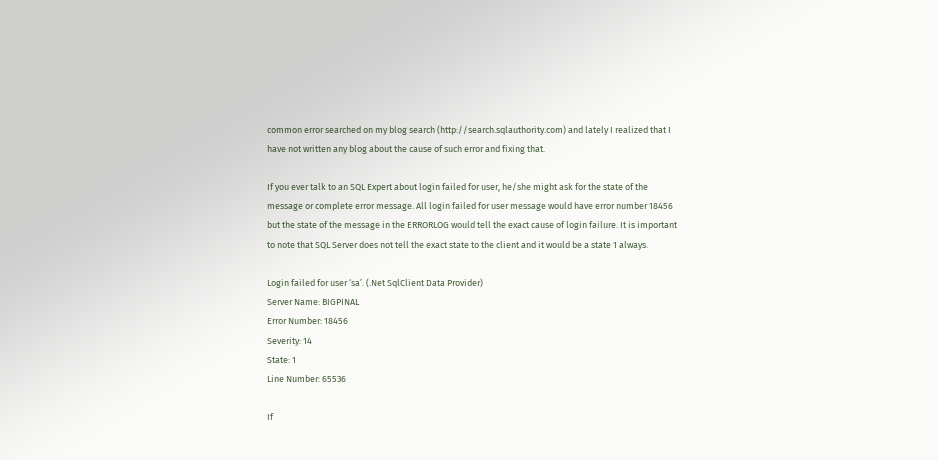common error searched on my blog search (http://search.sqlauthority.com) and lately I realized that I have not written any blog about the cause of such error and fixing that.

If you ever talk to an SQL Expert about login failed for user, he/she might ask for the state of the message or complete error message. All login failed for user message would have error number 18456 but the state of the message in the ERRORLOG would tell the exact cause of login failure. It is important to note that SQL Server does not tell the exact state to the client and it would be a state 1 always.

Login failed for user ‘sa’. (.Net SqlClient Data Provider)
Server Name: BIGPINAL
Error Number: 18456
Severity: 14
State: 1
Line Number: 65536

If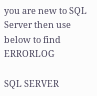you are new to SQL Server then use below to find ERRORLOG

SQL SERVER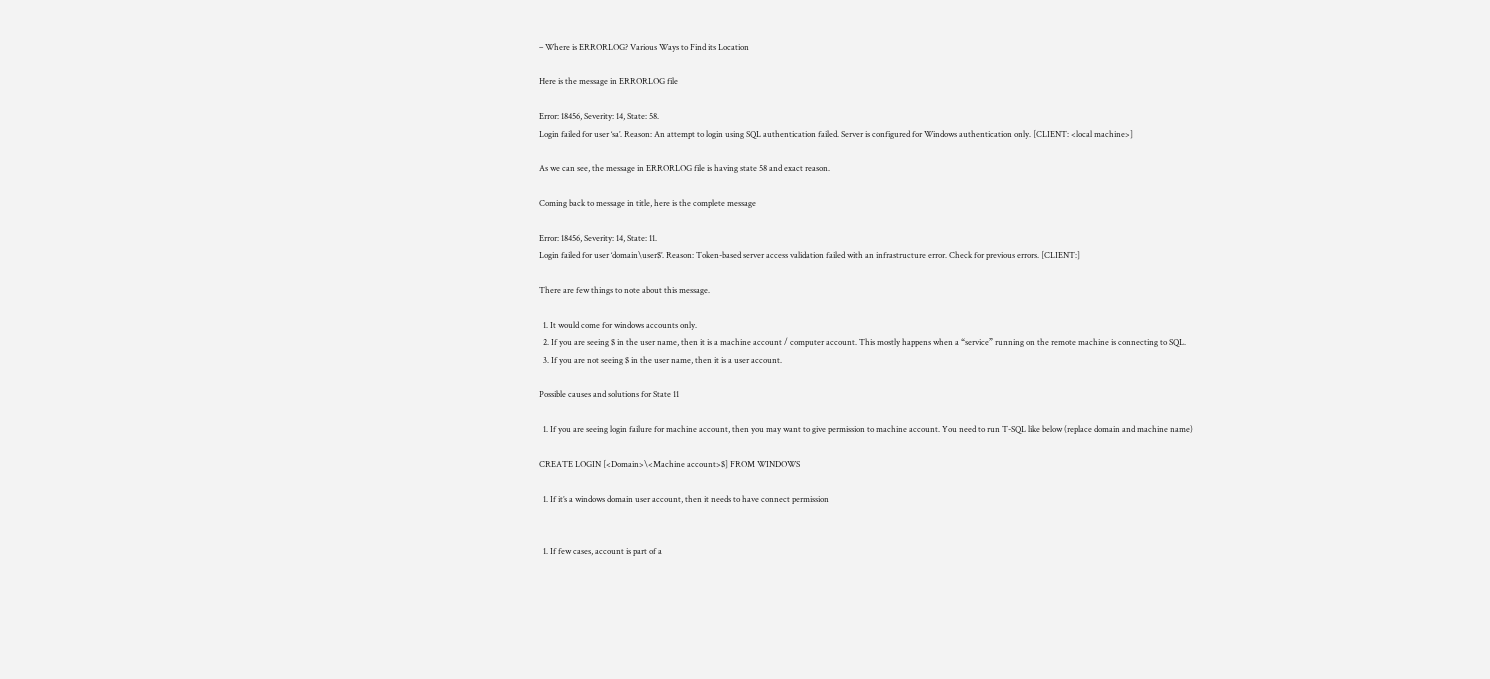– Where is ERRORLOG? Various Ways to Find its Location

Here is the message in ERRORLOG file

Error: 18456, Severity: 14, State: 58.
Login failed for user ‘sa’. Reason: An attempt to login using SQL authentication failed. Server is configured for Windows authentication only. [CLIENT: <local machine>]

As we can see, the message in ERRORLOG file is having state 58 and exact reason.

Coming back to message in title, here is the complete message

Error: 18456, Severity: 14, State: 11.
Login failed for user ‘domain\user$’. Reason: Token-based server access validation failed with an infrastructure error. Check for previous errors. [CLIENT:]

There are few things to note about this message.

  1. It would come for windows accounts only.
  2. If you are seeing $ in the user name, then it is a machine account / computer account. This mostly happens when a “service” running on the remote machine is connecting to SQL.
  3. If you are not seeing $ in the user name, then it is a user account.

Possible causes and solutions for State 11

  1. If you are seeing login failure for machine account, then you may want to give permission to machine account. You need to run T-SQL like below (replace domain and machine name)

CREATE LOGIN [<Domain>\<Machine account>$] FROM WINDOWS

  1. If it’s a windows domain user account, then it needs to have connect permission


  1. If few cases, account is part of a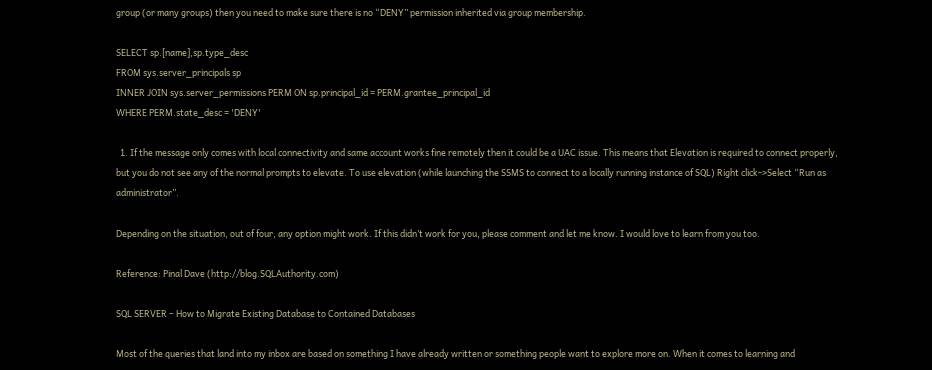group (or many groups) then you need to make sure there is no “DENY” permission inherited via group membership.

SELECT sp.[name],sp.type_desc
FROM sys.server_principals sp
INNER JOIN sys.server_permissions PERM ON sp.principal_id = PERM.grantee_principal_id
WHERE PERM.state_desc = 'DENY'

  1. If the message only comes with local connectivity and same account works fine remotely then it could be a UAC issue. This means that Elevation is required to connect properly, but you do not see any of the normal prompts to elevate. To use elevation (while launching the SSMS to connect to a locally running instance of SQL) Right click->Select “Run as administrator”.

Depending on the situation, out of four, any option might work. If this didn’t work for you, please comment and let me know. I would love to learn from you too.

Reference: Pinal Dave (http://blog.SQLAuthority.com)

SQL SERVER – How to Migrate Existing Database to Contained Databases

Most of the queries that land into my inbox are based on something I have already written or something people want to explore more on. When it comes to learning and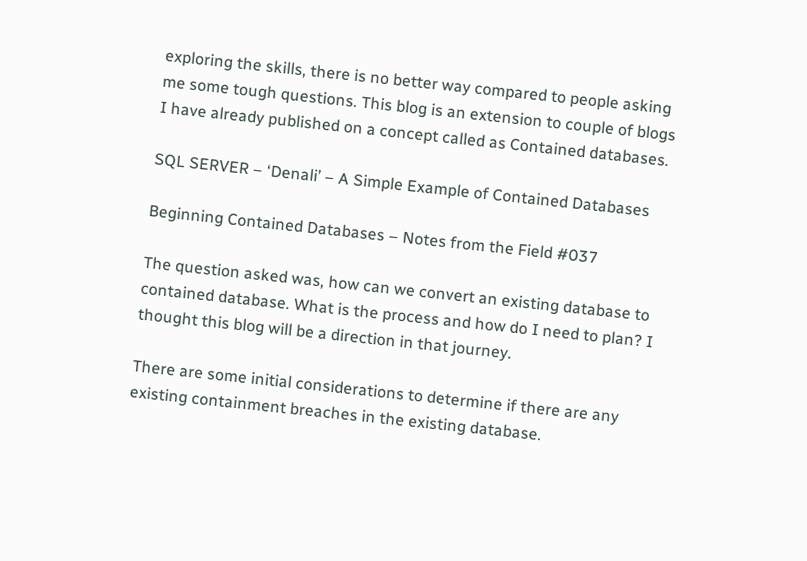exploring the skills, there is no better way compared to people asking me some tough questions. This blog is an extension to couple of blogs I have already published on a concept called as Contained databases.

SQL SERVER – ‘Denali’ – A Simple Example of Contained Databases

Beginning Contained Databases – Notes from the Field #037

The question asked was, how can we convert an existing database to contained database. What is the process and how do I need to plan? I thought this blog will be a direction in that journey.

There are some initial considerations to determine if there are any existing containment breaches in the existing database.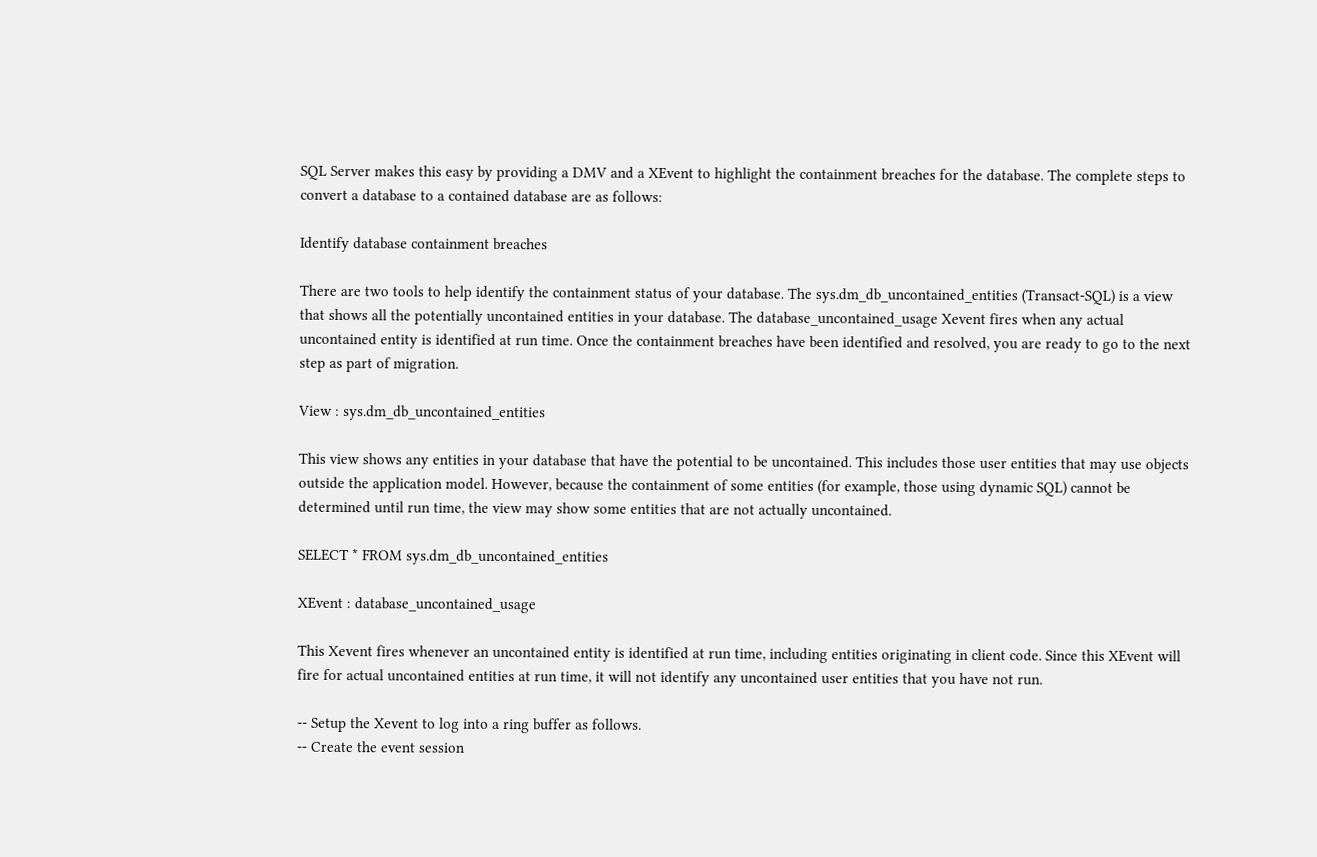SQL Server makes this easy by providing a DMV and a XEvent to highlight the containment breaches for the database. The complete steps to convert a database to a contained database are as follows:

Identify database containment breaches

There are two tools to help identify the containment status of your database. The sys.dm_db_uncontained_entities (Transact-SQL) is a view that shows all the potentially uncontained entities in your database. The database_uncontained_usage Xevent fires when any actual uncontained entity is identified at run time. Once the containment breaches have been identified and resolved, you are ready to go to the next step as part of migration.

View : sys.dm_db_uncontained_entities

This view shows any entities in your database that have the potential to be uncontained. This includes those user entities that may use objects outside the application model. However, because the containment of some entities (for example, those using dynamic SQL) cannot be determined until run time, the view may show some entities that are not actually uncontained.

SELECT * FROM sys.dm_db_uncontained_entities

XEvent : database_uncontained_usage

This Xevent fires whenever an uncontained entity is identified at run time, including entities originating in client code. Since this XEvent will fire for actual uncontained entities at run time, it will not identify any uncontained user entities that you have not run.

-- Setup the Xevent to log into a ring buffer as follows.
-- Create the event session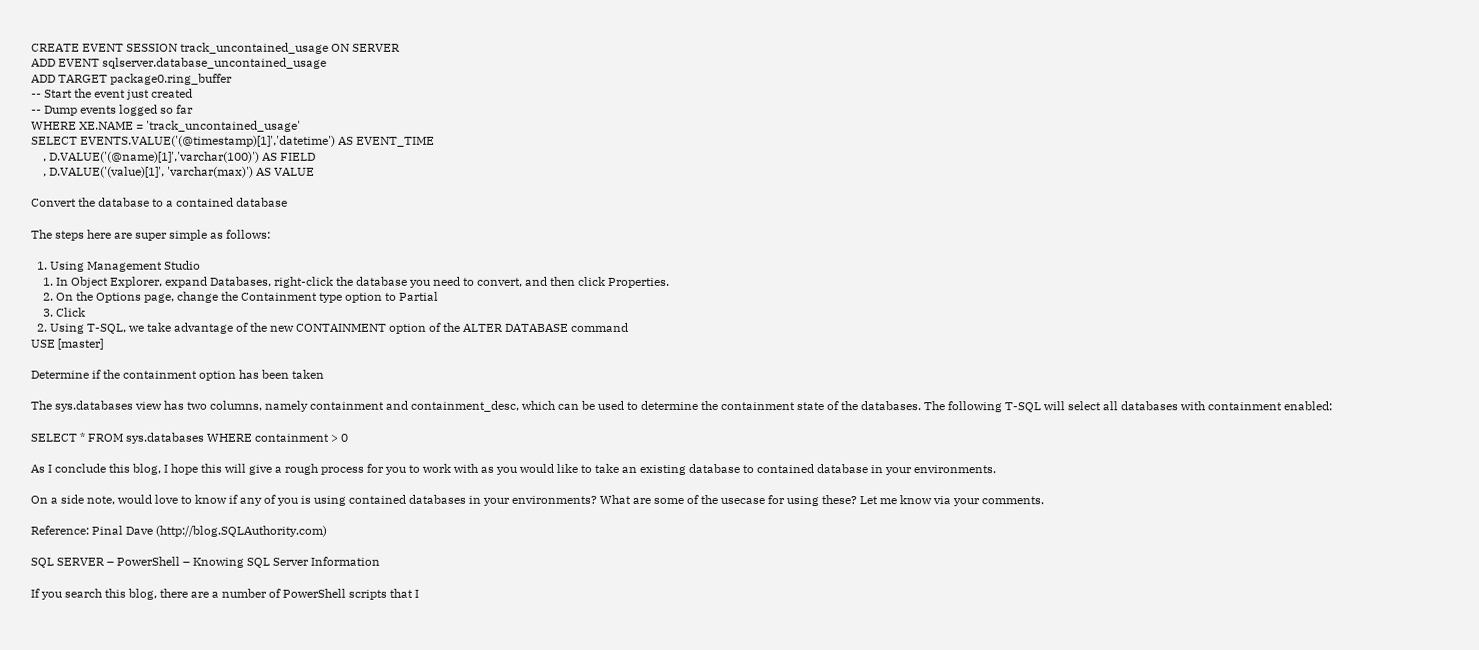CREATE EVENT SESSION track_uncontained_usage ON SERVER
ADD EVENT sqlserver.database_uncontained_usage
ADD TARGET package0.ring_buffer
-- Start the event just created
-- Dump events logged so far
WHERE XE.NAME = 'track_uncontained_usage'
SELECT EVENTS.VALUE('(@timestamp)[1]','datetime') AS EVENT_TIME
    , D.VALUE('(@name)[1]','varchar(100)') AS FIELD
    , D.VALUE('(value)[1]', 'varchar(max)') AS VALUE

Convert the database to a contained database

The steps here are super simple as follows:

  1. Using Management Studio
    1. In Object Explorer, expand Databases, right-click the database you need to convert, and then click Properties.
    2. On the Options page, change the Containment type option to Partial
    3. Click
  2. Using T-SQL, we take advantage of the new CONTAINMENT option of the ALTER DATABASE command
USE [master]

Determine if the containment option has been taken

The sys.databases view has two columns, namely containment and containment_desc, which can be used to determine the containment state of the databases. The following T-SQL will select all databases with containment enabled:

SELECT * FROM sys.databases WHERE containment > 0

As I conclude this blog, I hope this will give a rough process for you to work with as you would like to take an existing database to contained database in your environments.

On a side note, would love to know if any of you is using contained databases in your environments? What are some of the usecase for using these? Let me know via your comments.

Reference: Pinal Dave (http://blog.SQLAuthority.com)

SQL SERVER – PowerShell – Knowing SQL Server Information

If you search this blog, there are a number of PowerShell scripts that I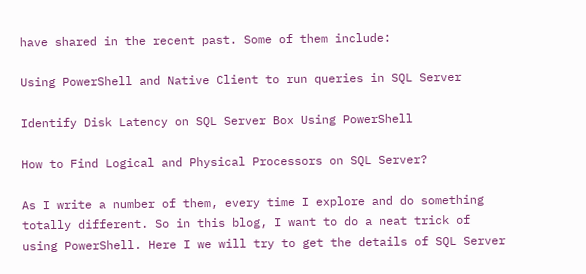have shared in the recent past. Some of them include:

Using PowerShell and Native Client to run queries in SQL Server

Identify Disk Latency on SQL Server Box Using PowerShell

How to Find Logical and Physical Processors on SQL Server?

As I write a number of them, every time I explore and do something totally different. So in this blog, I want to do a neat trick of using PowerShell. Here I we will try to get the details of SQL Server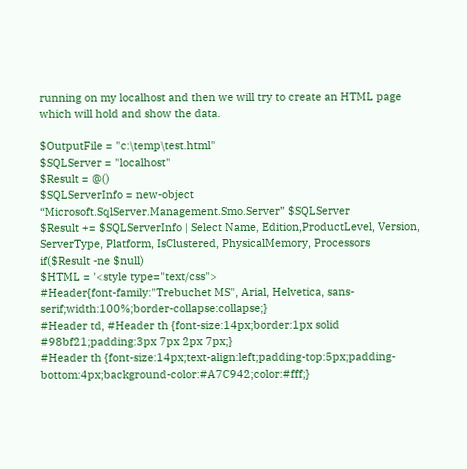running on my localhost and then we will try to create an HTML page which will hold and show the data.

$OutputFile = "c:\temp\test.html"
$SQLServer = "localhost"
$Result = @()
$SQLServerInfo = new-object “Microsoft.SqlServer.Management.Smo.Server” $SQLServer
$Result += $SQLServerInfo | Select Name, Edition,ProductLevel, Version, ServerType, Platform, IsClustered, PhysicalMemory, Processors
if($Result -ne $null)
$HTML = '<style type="text/css">
#Header{font-family:"Trebuchet MS", Arial, Helvetica, sans-serif;width:100%;border-collapse:collapse;}
#Header td, #Header th {font-size:14px;border:1px solid #98bf21;padding:3px 7px 2px 7px;}
#Header th {font-size:14px;text-align:left;padding-top:5px;padding-bottom:4px;background-color:#A7C942;color:#fff;}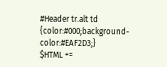#Header tr.alt td {color:#000;background-color:#EAF2D3;}
$HTML +=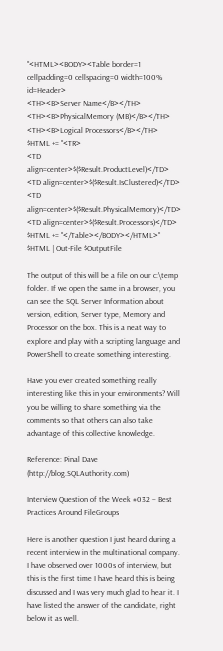"<HTML><BODY><Table border=1 cellpadding=0 cellspacing=0 width=100% id=Header>
<TH><B>Server Name</B></TH>
<TH><B>PhysicalMemory (MB)</B></TH>
<TH><B>Logical Processors</B></TH>
$HTML += "<TR>
<TD align=center>$($Result.ProductLevel)</TD>
<TD align=center>$($Result.IsClustered)</TD>
<TD align=center>$($Result.PhysicalMemory)</TD>
<TD align=center>$($Result.Processors)</TD>
$HTML += "</Table></BODY></HTML>"
$HTML | Out-File $OutputFile

The output of this will be a file on our c:\temp folder. If we open the same in a browser, you can see the SQL Server Information about version, edition, Server type, Memory and Processor on the box. This is a neat way to explore and play with a scripting language and PowerShell to create something interesting.

Have you ever created something really interesting like this in your environments? Will you be willing to share something via the comments so that others can also take advantage of this collective knowledge.

Reference: Pinal Dave (http://blog.SQLAuthority.com)

Interview Question of the Week #032 – Best Practices Around FileGroups

Here is another question I just heard during a recent interview in the multinational company. I have observed over 1000s of interview, but this is the first time I have heard this is being discussed and I was very much glad to hear it. I have listed the answer of the candidate, right below it as well.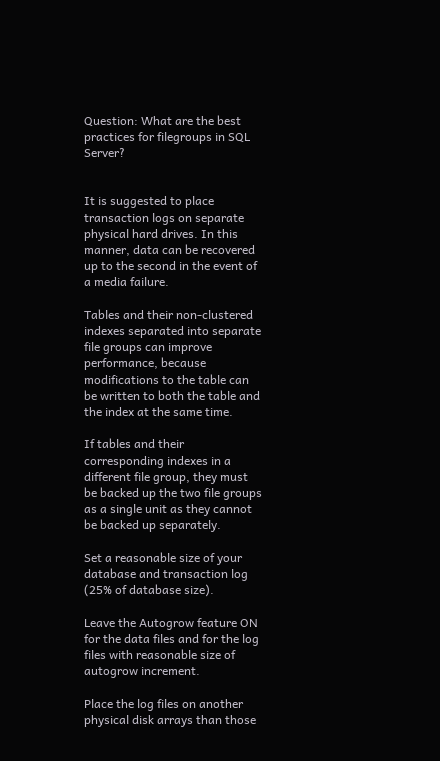Question: What are the best practices for filegroups in SQL Server?


It is suggested to place transaction logs on separate physical hard drives. In this manner, data can be recovered up to the second in the event of a media failure.

Tables and their non-clustered indexes separated into separate file groups can improve performance, because modifications to the table can be written to both the table and the index at the same time.

If tables and their corresponding indexes in a different file group, they must be backed up the two file groups as a single unit as they cannot be backed up separately.

Set a reasonable size of your database and transaction log (25% of database size).

Leave the Autogrow feature ON for the data files and for the log files with reasonable size of autogrow increment.

Place the log files on another physical disk arrays than those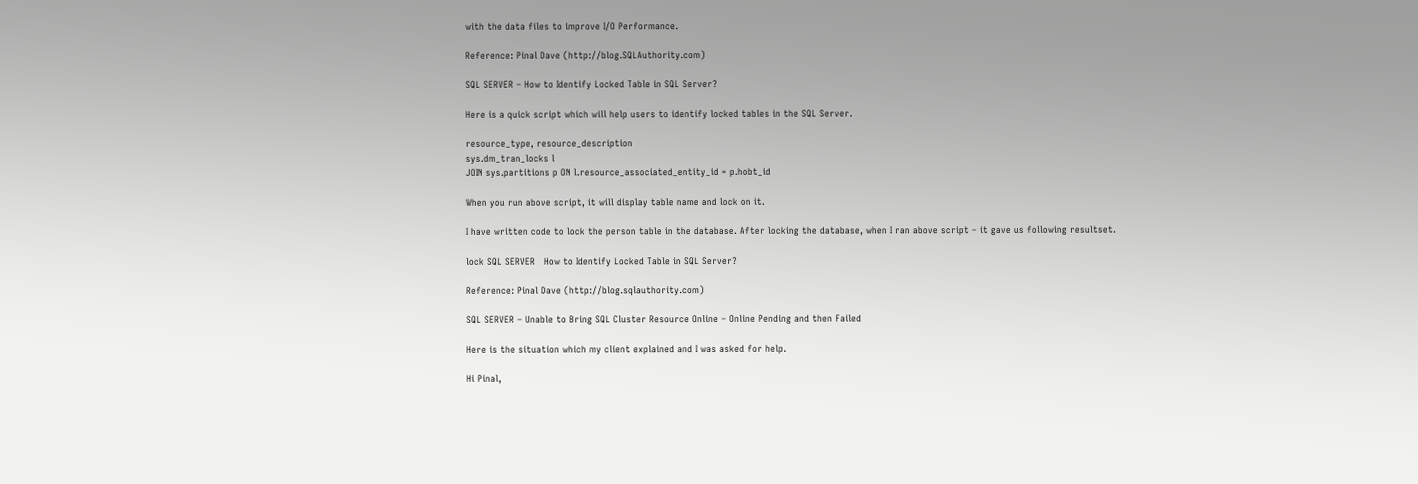with the data files to improve I/O Performance.

Reference: Pinal Dave (http://blog.SQLAuthority.com)

SQL SERVER – How to Identify Locked Table in SQL Server?

Here is a quick script which will help users to identify locked tables in the SQL Server.

resource_type, resource_description
sys.dm_tran_locks l
JOIN sys.partitions p ON l.resource_associated_entity_id = p.hobt_id

When you run above script, it will display table name and lock on it.

I have written code to lock the person table in the database. After locking the database, when I ran above script – it gave us following resultset.

lock SQL SERVER   How to Identify Locked Table in SQL Server?

Reference: Pinal Dave (http://blog.sqlauthority.com)

SQL SERVER – Unable to Bring SQL Cluster Resource Online – Online Pending and then Failed

Here is the situation which my client explained and I was asked for help.

Hi Pinal,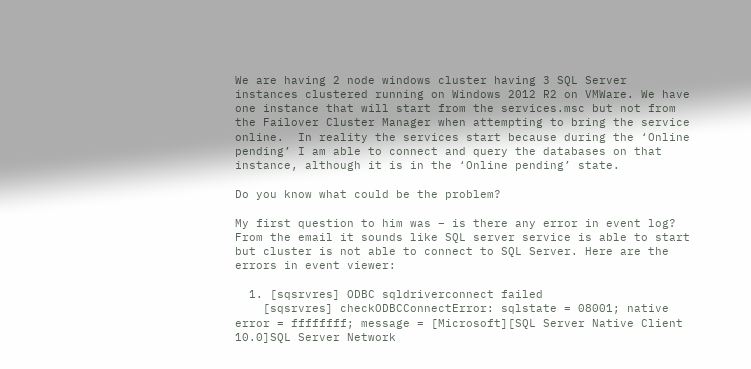We are having 2 node windows cluster having 3 SQL Server instances clustered running on Windows 2012 R2 on VMWare. We have one instance that will start from the services.msc but not from the Failover Cluster Manager when attempting to bring the service online.  In reality the services start because during the ‘Online pending’ I am able to connect and query the databases on that instance, although it is in the ‘Online pending’ state.

Do you know what could be the problem?

My first question to him was – is there any error in event log? From the email it sounds like SQL server service is able to start but cluster is not able to connect to SQL Server. Here are the errors in event viewer:

  1. [sqsrvres] ODBC sqldriverconnect failed
    [sqsrvres] checkODBCConnectError: sqlstate = 08001; native error = ffffffff; message = [Microsoft][SQL Server Native Client 10.0]SQL Server Network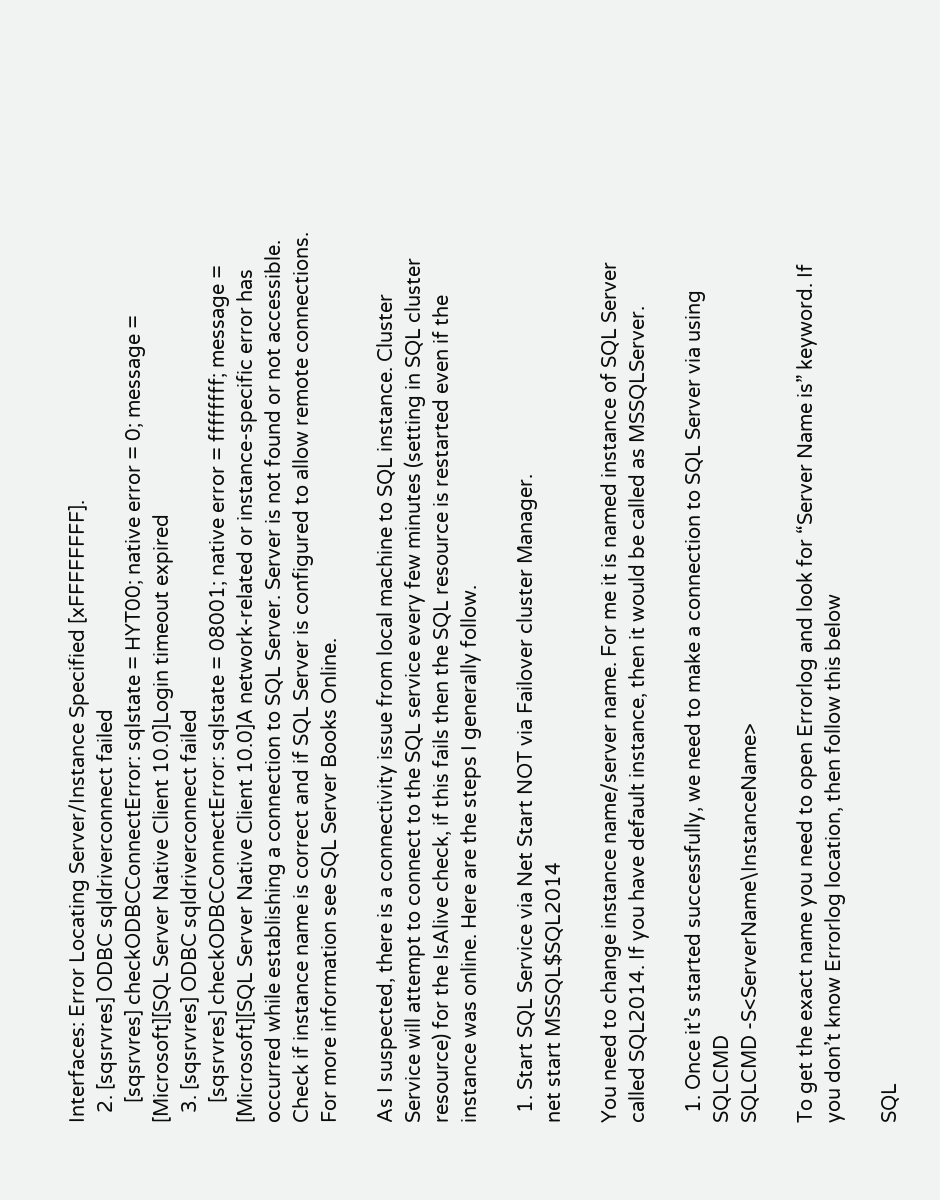Interfaces: Error Locating Server/Instance Specified [xFFFFFFFF].
  2. [sqsrvres] ODBC sqldriverconnect failed
    [sqsrvres] checkODBCConnectError: sqlstate = HYT00; native error = 0; message = [Microsoft][SQL Server Native Client 10.0]Login timeout expired
  3. [sqsrvres] ODBC sqldriverconnect failed
    [sqsrvres] checkODBCConnectError: sqlstate = 08001; native error = ffffffff; message = [Microsoft][SQL Server Native Client 10.0]A network-related or instance-specific error has occurred while establishing a connection to SQL Server. Server is not found or not accessible. Check if instance name is correct and if SQL Server is configured to allow remote connections. For more information see SQL Server Books Online.

As I suspected, there is a connectivity issue from local machine to SQL instance. Cluster Service will attempt to connect to the SQL service every few minutes (setting in SQL cluster resource) for the IsAlive check, if this fails then the SQL resource is restarted even if the instance was online. Here are the steps I generally follow.

  1. Start SQL Service via Net Start NOT via Failover cluster Manager.
net start MSSQL$SQL2014

You need to change instance name/server name. For me it is named instance of SQL Server called SQL2014. If you have default instance, then it would be called as MSSQLServer.

  1. Once it’s started successfully, we need to make a connection to SQL Server via using SQLCMD
SQLCMD -S<ServerName\InstanceName>

To get the exact name you need to open Errorlog and look for “Server Name is” keyword. If you don’t know Errorlog location, then follow this below

SQL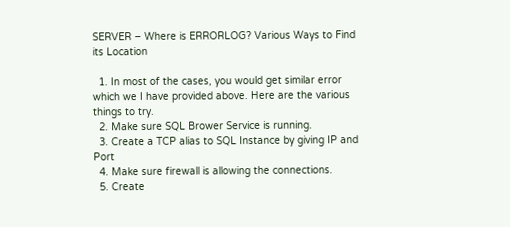SERVER – Where is ERRORLOG? Various Ways to Find its Location

  1. In most of the cases, you would get similar error which we I have provided above. Here are the various things to try.
  2. Make sure SQL Brower Service is running.
  3. Create a TCP alias to SQL Instance by giving IP and Port
  4. Make sure firewall is allowing the connections.
  5. Create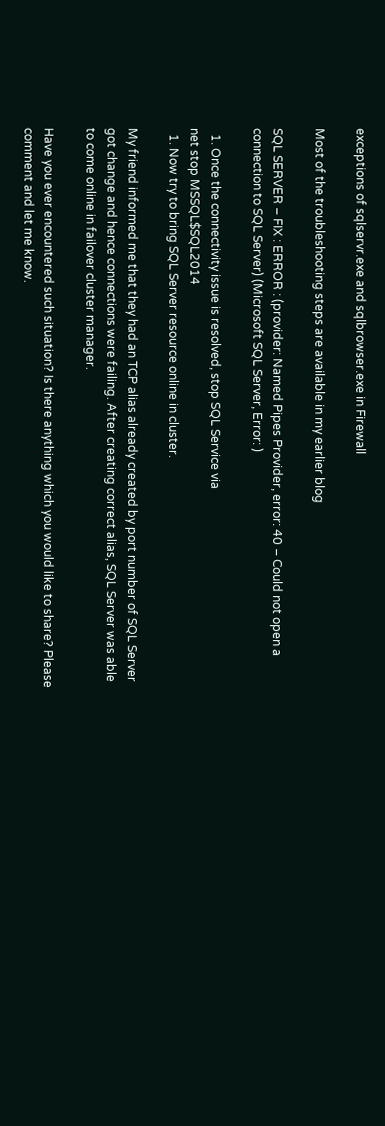exceptions of sqlservr.exe and sqlbrowser.exe in Firewall

Most of the troubleshooting steps are available in my earlier blog

SQL SERVER – FIX : ERROR : (provider: Named Pipes Provider, error: 40 – Could not open a connection to SQL Server) (Microsoft SQL Server, Error: )

  1. Once the connectivity issue is resolved, stop SQL Service via
net stop MSSQL$SQL2014
  1. Now try to bring SQL Server resource online in cluster.

My friend informed me that they had an TCP alias already created by port number of SQL Server got change and hence connections were failing. After creating correct alias, SQL Server was able to come online in failover cluster manager.

Have you ever encountered such situation? Is there anything which you would like to share? Please comment and let me know.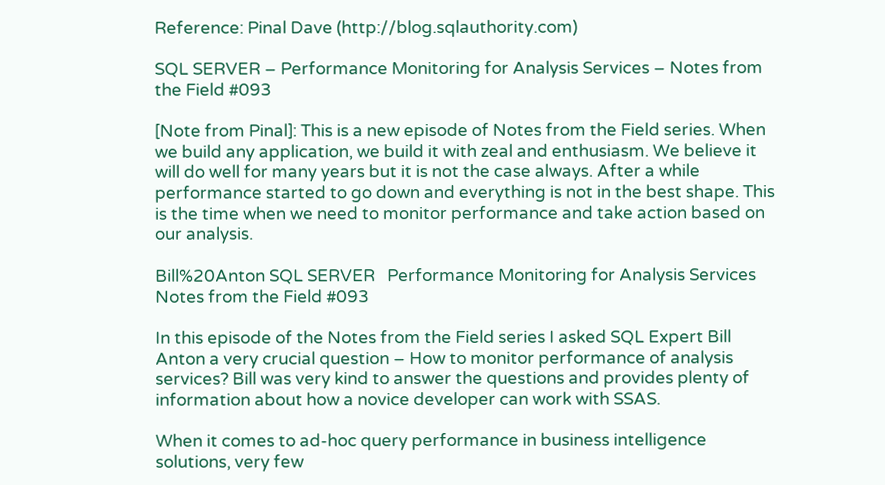Reference: Pinal Dave (http://blog.sqlauthority.com)

SQL SERVER – Performance Monitoring for Analysis Services – Notes from the Field #093

[Note from Pinal]: This is a new episode of Notes from the Field series. When we build any application, we build it with zeal and enthusiasm. We believe it will do well for many years but it is not the case always. After a while performance started to go down and everything is not in the best shape. This is the time when we need to monitor performance and take action based on our analysis.

Bill%20Anton SQL SERVER   Performance Monitoring for Analysis Services   Notes from the Field #093

In this episode of the Notes from the Field series I asked SQL Expert Bill Anton a very crucial question – How to monitor performance of analysis services? Bill was very kind to answer the questions and provides plenty of information about how a novice developer can work with SSAS.

When it comes to ad-hoc query performance in business intelligence solutions, very few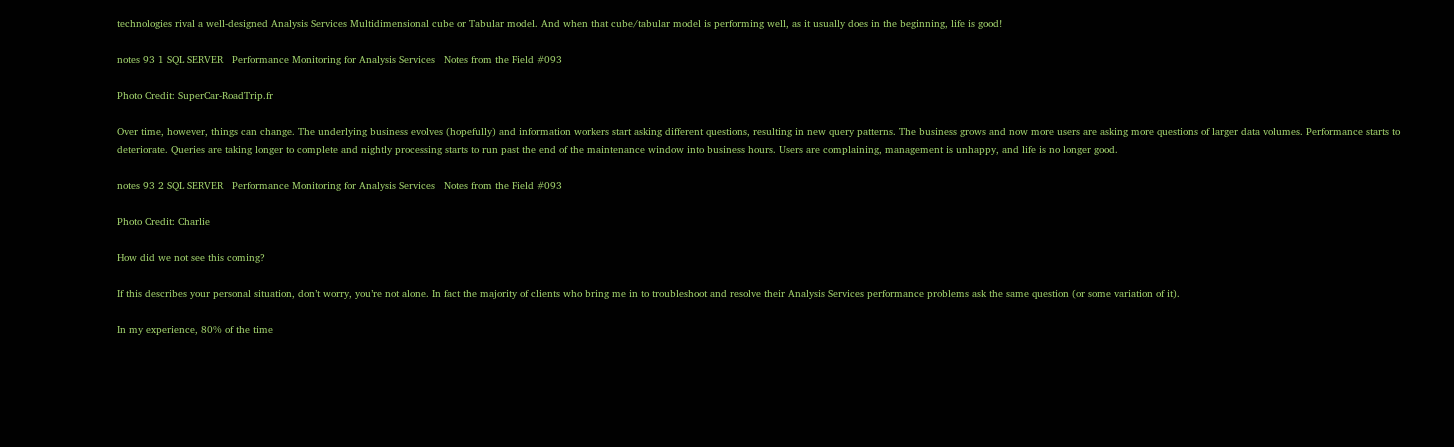technologies rival a well-designed Analysis Services Multidimensional cube or Tabular model. And when that cube/tabular model is performing well, as it usually does in the beginning, life is good!

notes 93 1 SQL SERVER   Performance Monitoring for Analysis Services   Notes from the Field #093

Photo Credit: SuperCar-RoadTrip.fr

Over time, however, things can change. The underlying business evolves (hopefully) and information workers start asking different questions, resulting in new query patterns. The business grows and now more users are asking more questions of larger data volumes. Performance starts to deteriorate. Queries are taking longer to complete and nightly processing starts to run past the end of the maintenance window into business hours. Users are complaining, management is unhappy, and life is no longer good.

notes 93 2 SQL SERVER   Performance Monitoring for Analysis Services   Notes from the Field #093

Photo Credit: Charlie

How did we not see this coming?

If this describes your personal situation, don’t worry, you’re not alone. In fact the majority of clients who bring me in to troubleshoot and resolve their Analysis Services performance problems ask the same question (or some variation of it).

In my experience, 80% of the time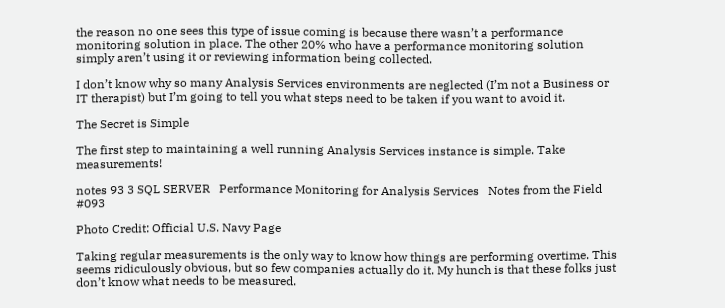the reason no one sees this type of issue coming is because there wasn’t a performance monitoring solution in place. The other 20% who have a performance monitoring solution simply aren’t using it or reviewing information being collected.

I don’t know why so many Analysis Services environments are neglected (I’m not a Business or IT therapist) but I’m going to tell you what steps need to be taken if you want to avoid it.

The Secret is Simple

The first step to maintaining a well running Analysis Services instance is simple. Take measurements!

notes 93 3 SQL SERVER   Performance Monitoring for Analysis Services   Notes from the Field #093

Photo Credit: Official U.S. Navy Page

Taking regular measurements is the only way to know how things are performing overtime. This seems ridiculously obvious, but so few companies actually do it. My hunch is that these folks just don’t know what needs to be measured.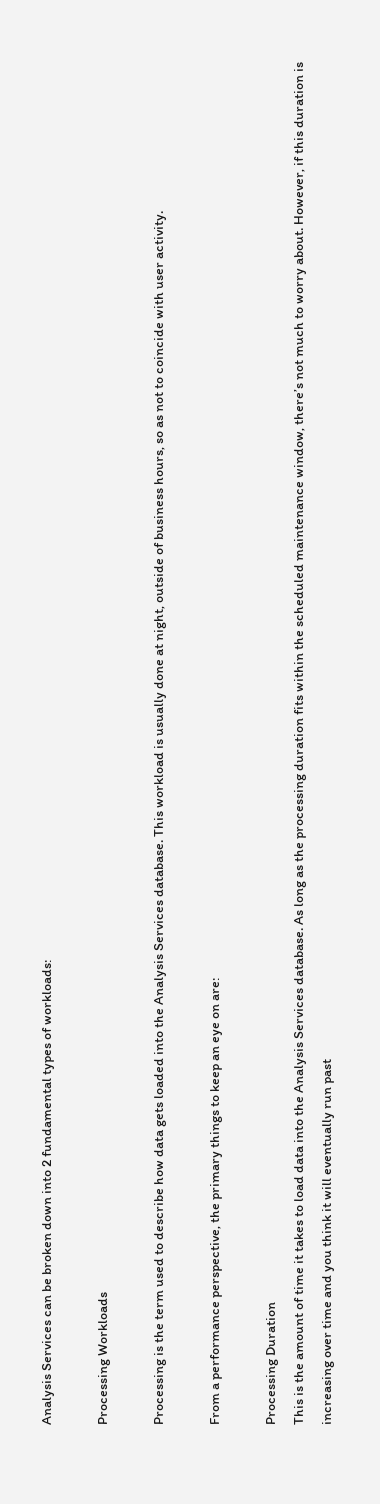Analysis Services can be broken down into 2 fundamental types of workloads:

Processing Workloads

Processing is the term used to describe how data gets loaded into the Analysis Services database. This workload is usually done at night, outside of business hours, so as not to coincide with user activity.

From a performance perspective, the primary things to keep an eye on are:

Processing Duration
This is the amount of time it takes to load data into the Analysis Services database. As long as the processing duration fits within the scheduled maintenance window, there’s not much to worry about. However, if this duration is increasing over time and you think it will eventually run past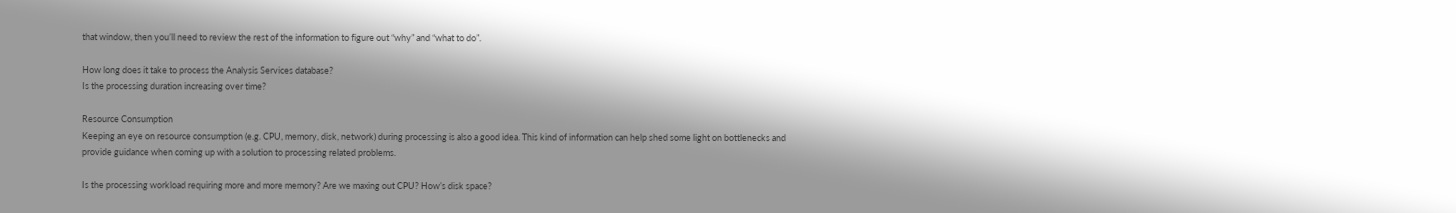that window, then you’ll need to review the rest of the information to figure out “why” and “what to do”.

How long does it take to process the Analysis Services database?
Is the processing duration increasing over time?

Resource Consumption
Keeping an eye on resource consumption (e.g. CPU, memory, disk, network) during processing is also a good idea. This kind of information can help shed some light on bottlenecks and provide guidance when coming up with a solution to processing related problems.

Is the processing workload requiring more and more memory? Are we maxing out CPU? How’s disk space?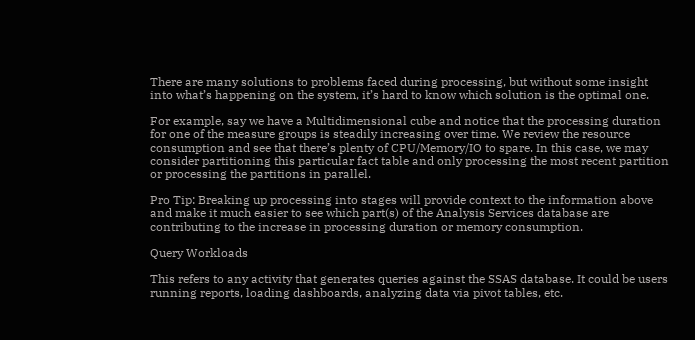There are many solutions to problems faced during processing, but without some insight into what’s happening on the system, it’s hard to know which solution is the optimal one.

For example, say we have a Multidimensional cube and notice that the processing duration for one of the measure groups is steadily increasing over time. We review the resource consumption and see that there’s plenty of CPU/Memory/IO to spare. In this case, we may consider partitioning this particular fact table and only processing the most recent partition or processing the partitions in parallel.

Pro Tip: Breaking up processing into stages will provide context to the information above and make it much easier to see which part(s) of the Analysis Services database are contributing to the increase in processing duration or memory consumption.

Query Workloads

This refers to any activity that generates queries against the SSAS database. It could be users running reports, loading dashboards, analyzing data via pivot tables, etc.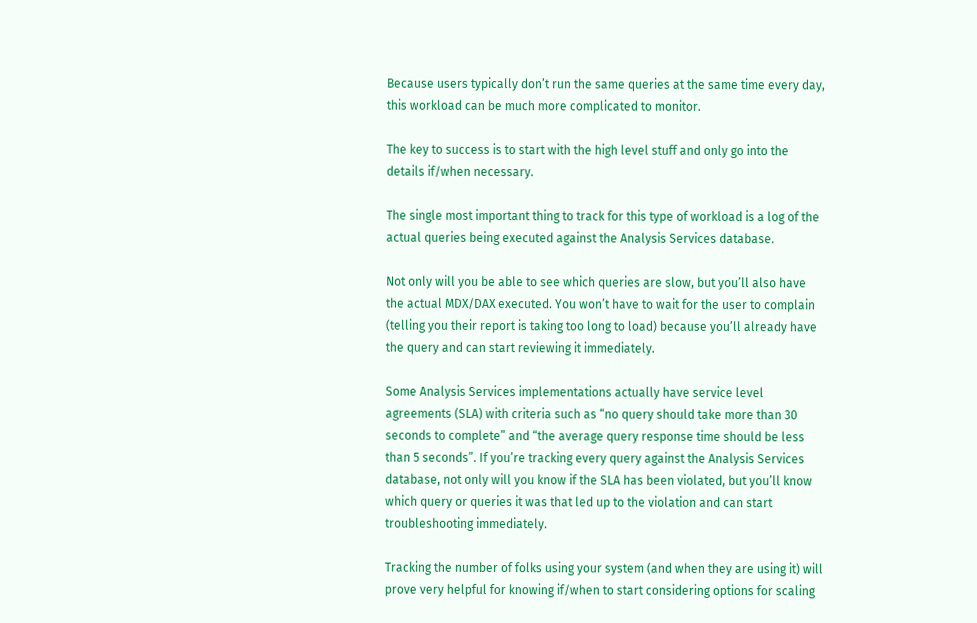Because users typically don’t run the same queries at the same time every day, this workload can be much more complicated to monitor.

The key to success is to start with the high level stuff and only go into the details if/when necessary.

The single most important thing to track for this type of workload is a log of the actual queries being executed against the Analysis Services database.

Not only will you be able to see which queries are slow, but you’ll also have the actual MDX/DAX executed. You won’t have to wait for the user to complain (telling you their report is taking too long to load) because you’ll already have the query and can start reviewing it immediately.

Some Analysis Services implementations actually have service level agreements (SLA) with criteria such as “no query should take more than 30 seconds to complete” and “the average query response time should be less than 5 seconds”. If you’re tracking every query against the Analysis Services database, not only will you know if the SLA has been violated, but you’ll know which query or queries it was that led up to the violation and can start troubleshooting immediately.

Tracking the number of folks using your system (and when they are using it) will prove very helpful for knowing if/when to start considering options for scaling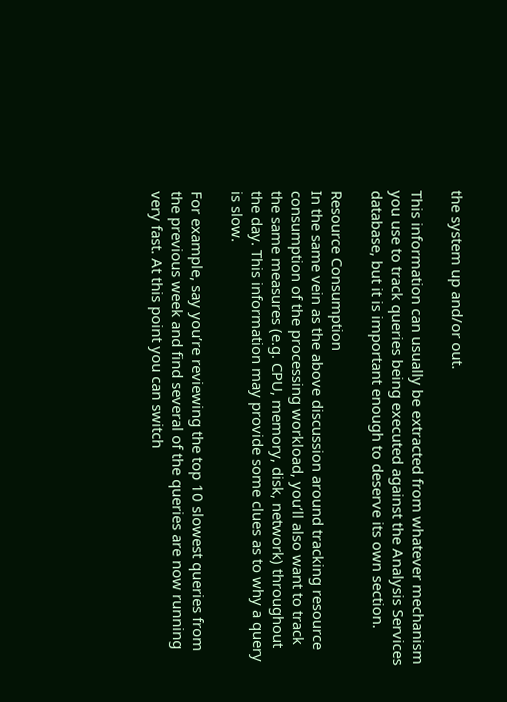the system up and/or out.

This information can usually be extracted from whatever mechanism you use to track queries being executed against the Analysis Services database, but it is important enough to deserve its own section.

Resource Consumption
In the same vein as the above discussion around tracking resource consumption of the processing workload, you’ll also want to track the same measures (e.g. CPU, memory, disk, network) throughout the day. This information may provide some clues as to why a query is slow.

For example, say you’re reviewing the top 10 slowest queries from the previous week and find several of the queries are now running very fast. At this point you can switch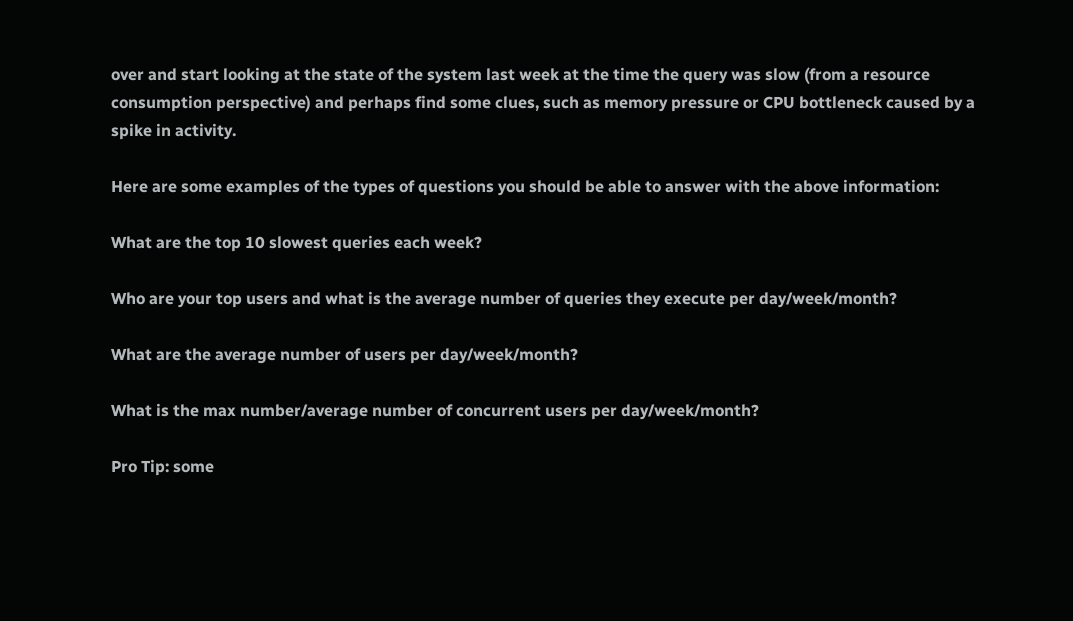over and start looking at the state of the system last week at the time the query was slow (from a resource consumption perspective) and perhaps find some clues, such as memory pressure or CPU bottleneck caused by a spike in activity.

Here are some examples of the types of questions you should be able to answer with the above information:

What are the top 10 slowest queries each week?

Who are your top users and what is the average number of queries they execute per day/week/month?

What are the average number of users per day/week/month?

What is the max number/average number of concurrent users per day/week/month?

Pro Tip: some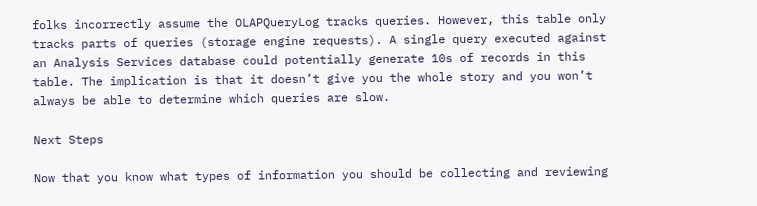folks incorrectly assume the OLAPQueryLog tracks queries. However, this table only tracks parts of queries (storage engine requests). A single query executed against an Analysis Services database could potentially generate 10s of records in this table. The implication is that it doesn’t give you the whole story and you won’t always be able to determine which queries are slow.

Next Steps

Now that you know what types of information you should be collecting and reviewing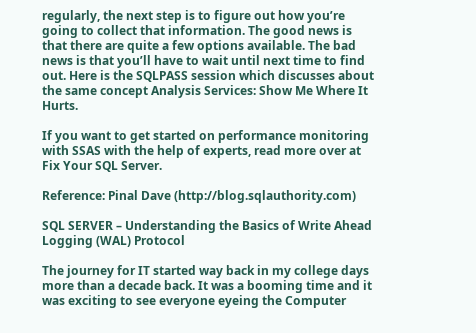regularly, the next step is to figure out how you’re going to collect that information. The good news is that there are quite a few options available. The bad news is that you’ll have to wait until next time to find out. Here is the SQLPASS session which discusses about the same concept Analysis Services: Show Me Where It Hurts.

If you want to get started on performance monitoring with SSAS with the help of experts, read more over at Fix Your SQL Server.

Reference: Pinal Dave (http://blog.sqlauthority.com)

SQL SERVER – Understanding the Basics of Write Ahead Logging (WAL) Protocol

The journey for IT started way back in my college days more than a decade back. It was a booming time and it was exciting to see everyone eyeing the Computer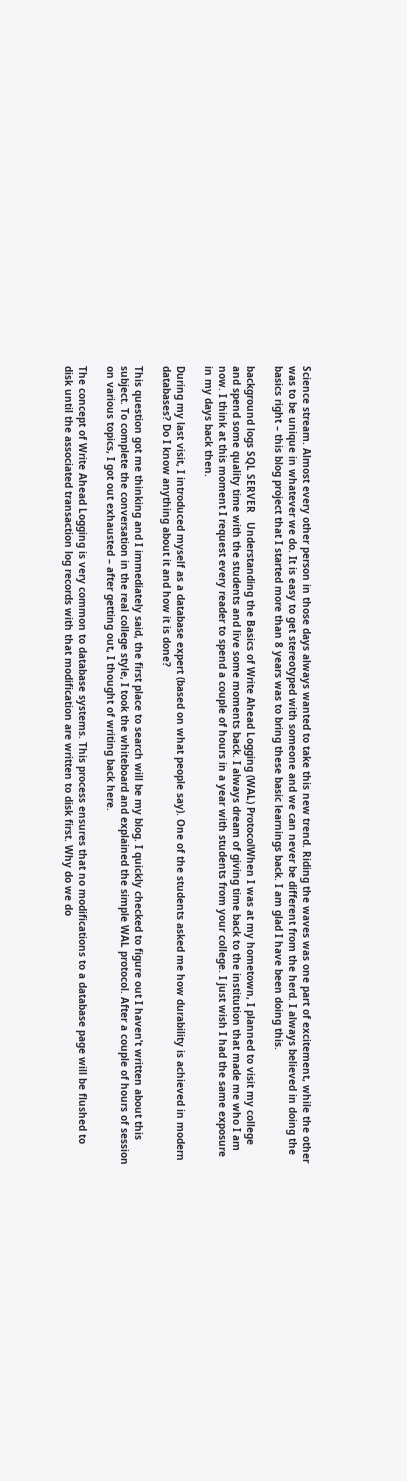Science stream. Almost every other person in those days always wanted to take this new trend. Riding the waves was one part of excitement, while the other was to be unique in whatever we do. It is easy to get stereotyped with someone and we can never be different from the herd. I always believed in doing the basics right – this blog project that I started more than 8 years was to bring these basic learnings back. I am glad I have been doing this.

background logs SQL SERVER   Understanding the Basics of Write Ahead Logging (WAL) ProtocolWhen I was at my hometown, I planned to visit my college and spend some quality time with the students and live some moments back. I always dream of giving time back to the institution that made me who I am now. I think at this moment I request every reader to spend a couple of hours in a year with students from your college. I just wish I had the same exposure in my days back then.

During my last visit, I introduced myself as a database expert (based on what people say). One of the students asked me how durability is achieved in modern databases? Do I know anything about it and how it is done?

This question got me thinking and I immediately said, the first place to search will be my blog. I quickly checked to figure out I haven’t written about this subject. To complete the conversation in the real college style, I took the whiteboard and explained the simple WAL protocol. After a couple of hours of session on various topics, I got out exhausted – after getting out, I thought of writing back here.

The concept of Write Ahead Logging is very common to database systems. This process ensures that no modifications to a database page will be flushed to disk until the associated transaction log records with that modification are written to disk first. Why do we do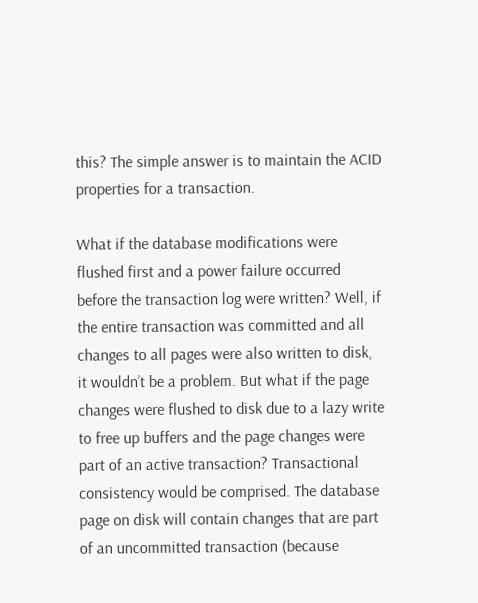this? The simple answer is to maintain the ACID properties for a transaction.

What if the database modifications were flushed first and a power failure occurred before the transaction log were written? Well, if the entire transaction was committed and all changes to all pages were also written to disk, it wouldn’t be a problem. But what if the page changes were flushed to disk due to a lazy write to free up buffers and the page changes were part of an active transaction? Transactional consistency would be comprised. The database page on disk will contain changes that are part of an uncommitted transaction (because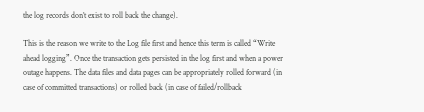the log records don’t exist to roll back the change).

This is the reason we write to the Log file first and hence this term is called “Write ahead logging”. Once the transaction gets persisted in the log first and when a power outage happens. The data files and data pages can be appropriately rolled forward (in case of committed transactions) or rolled back (in case of failed/rollback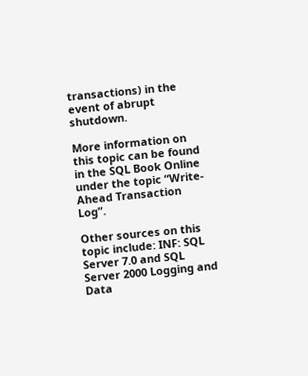transactions) in the event of abrupt shutdown.

More information on this topic can be found in the SQL Book Online under the topic “Write-Ahead Transaction Log”.

Other sources on this topic include: INF: SQL Server 7.0 and SQL Server 2000 Logging and Data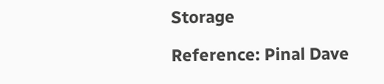Storage

Reference: Pinal Dave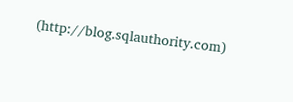(http://blog.sqlauthority.com)